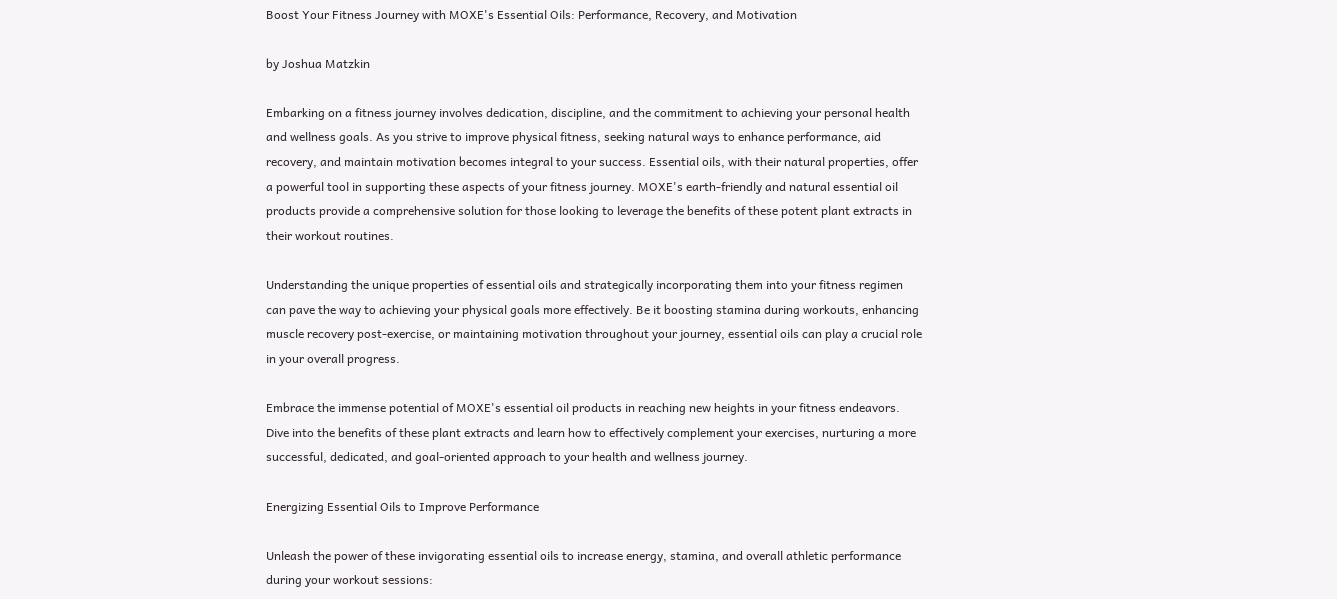Boost Your Fitness Journey with MOXE's Essential Oils: Performance, Recovery, and Motivation

by Joshua Matzkin

Embarking on a fitness journey involves dedication, discipline, and the commitment to achieving your personal health and wellness goals. As you strive to improve physical fitness, seeking natural ways to enhance performance, aid recovery, and maintain motivation becomes integral to your success. Essential oils, with their natural properties, offer a powerful tool in supporting these aspects of your fitness journey. MOXE's earth-friendly and natural essential oil products provide a comprehensive solution for those looking to leverage the benefits of these potent plant extracts in their workout routines.

Understanding the unique properties of essential oils and strategically incorporating them into your fitness regimen can pave the way to achieving your physical goals more effectively. Be it boosting stamina during workouts, enhancing muscle recovery post-exercise, or maintaining motivation throughout your journey, essential oils can play a crucial role in your overall progress.

Embrace the immense potential of MOXE's essential oil products in reaching new heights in your fitness endeavors. Dive into the benefits of these plant extracts and learn how to effectively complement your exercises, nurturing a more successful, dedicated, and goal-oriented approach to your health and wellness journey.

Energizing Essential Oils to Improve Performance

Unleash the power of these invigorating essential oils to increase energy, stamina, and overall athletic performance during your workout sessions: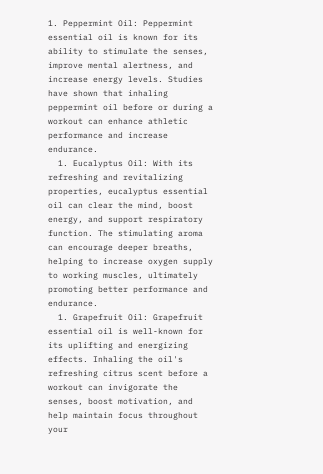1. Peppermint Oil: Peppermint essential oil is known for its ability to stimulate the senses, improve mental alertness, and increase energy levels. Studies have shown that inhaling peppermint oil before or during a workout can enhance athletic performance and increase endurance.
  1. Eucalyptus Oil: With its refreshing and revitalizing properties, eucalyptus essential oil can clear the mind, boost energy, and support respiratory function. The stimulating aroma can encourage deeper breaths, helping to increase oxygen supply to working muscles, ultimately promoting better performance and endurance.
  1. Grapefruit Oil: Grapefruit essential oil is well-known for its uplifting and energizing effects. Inhaling the oil's refreshing citrus scent before a workout can invigorate the senses, boost motivation, and help maintain focus throughout your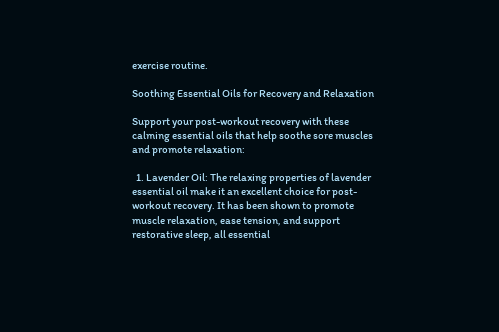exercise routine.

Soothing Essential Oils for Recovery and Relaxation

Support your post-workout recovery with these calming essential oils that help soothe sore muscles and promote relaxation:

  1. Lavender Oil: The relaxing properties of lavender essential oil make it an excellent choice for post-workout recovery. It has been shown to promote muscle relaxation, ease tension, and support restorative sleep, all essential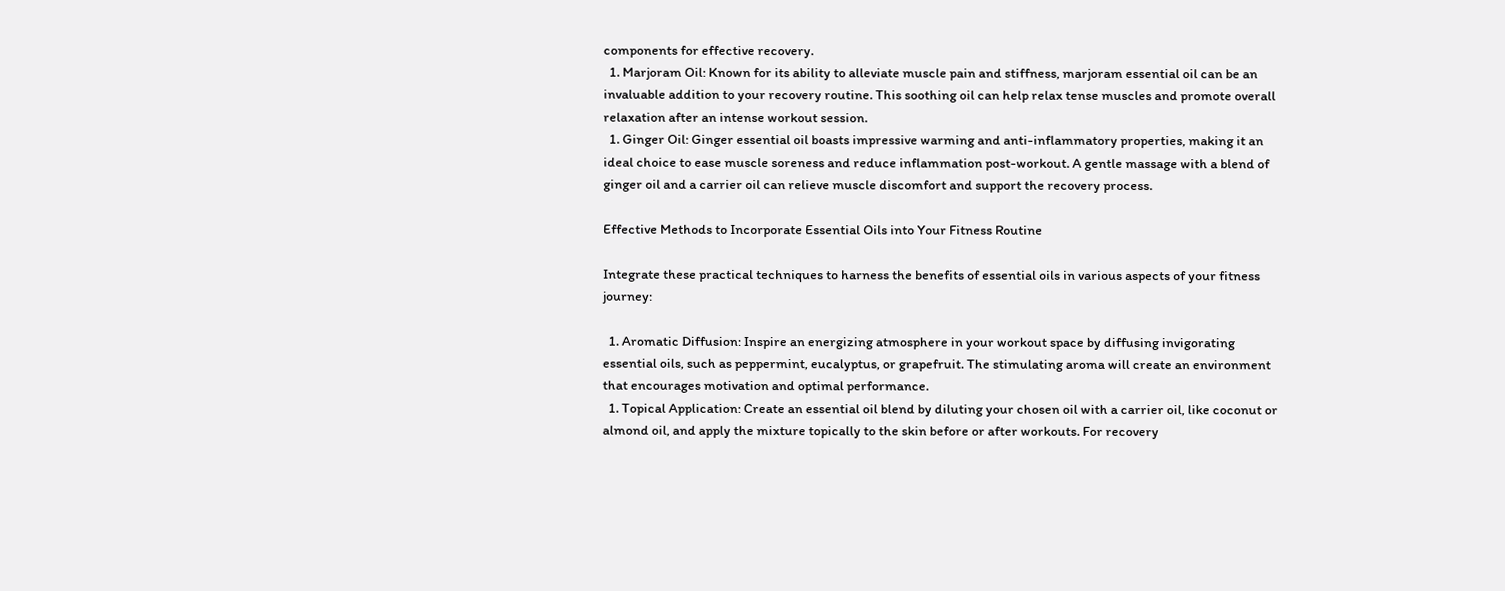components for effective recovery.
  1. Marjoram Oil: Known for its ability to alleviate muscle pain and stiffness, marjoram essential oil can be an invaluable addition to your recovery routine. This soothing oil can help relax tense muscles and promote overall relaxation after an intense workout session.
  1. Ginger Oil: Ginger essential oil boasts impressive warming and anti-inflammatory properties, making it an ideal choice to ease muscle soreness and reduce inflammation post-workout. A gentle massage with a blend of ginger oil and a carrier oil can relieve muscle discomfort and support the recovery process.

Effective Methods to Incorporate Essential Oils into Your Fitness Routine

Integrate these practical techniques to harness the benefits of essential oils in various aspects of your fitness journey:

  1. Aromatic Diffusion: Inspire an energizing atmosphere in your workout space by diffusing invigorating essential oils, such as peppermint, eucalyptus, or grapefruit. The stimulating aroma will create an environment that encourages motivation and optimal performance.
  1. Topical Application: Create an essential oil blend by diluting your chosen oil with a carrier oil, like coconut or almond oil, and apply the mixture topically to the skin before or after workouts. For recovery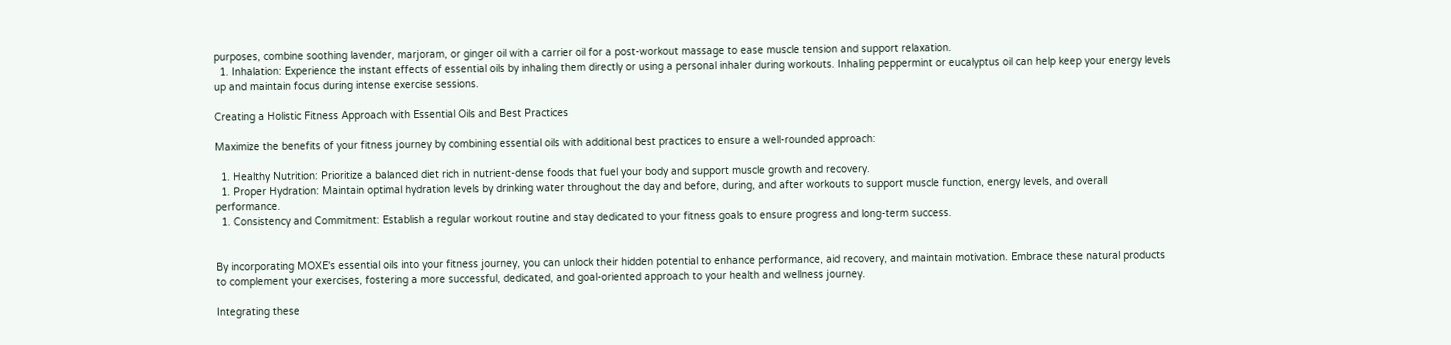purposes, combine soothing lavender, marjoram, or ginger oil with a carrier oil for a post-workout massage to ease muscle tension and support relaxation.
  1. Inhalation: Experience the instant effects of essential oils by inhaling them directly or using a personal inhaler during workouts. Inhaling peppermint or eucalyptus oil can help keep your energy levels up and maintain focus during intense exercise sessions.

Creating a Holistic Fitness Approach with Essential Oils and Best Practices

Maximize the benefits of your fitness journey by combining essential oils with additional best practices to ensure a well-rounded approach:

  1. Healthy Nutrition: Prioritize a balanced diet rich in nutrient-dense foods that fuel your body and support muscle growth and recovery.
  1. Proper Hydration: Maintain optimal hydration levels by drinking water throughout the day and before, during, and after workouts to support muscle function, energy levels, and overall performance.
  1. Consistency and Commitment: Establish a regular workout routine and stay dedicated to your fitness goals to ensure progress and long-term success.


By incorporating MOXE's essential oils into your fitness journey, you can unlock their hidden potential to enhance performance, aid recovery, and maintain motivation. Embrace these natural products to complement your exercises, fostering a more successful, dedicated, and goal-oriented approach to your health and wellness journey.

Integrating these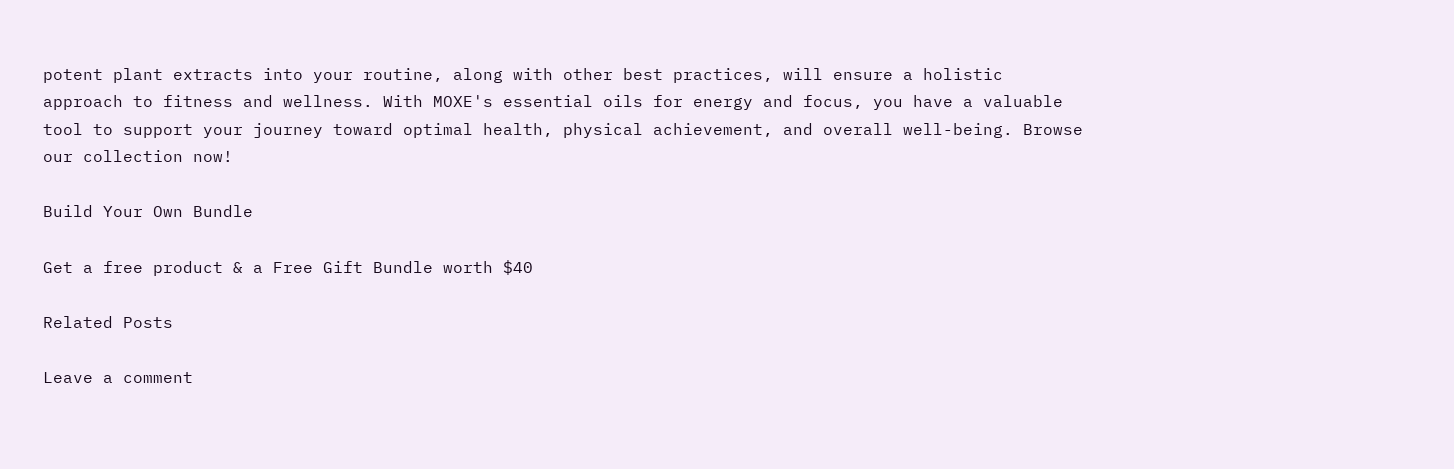potent plant extracts into your routine, along with other best practices, will ensure a holistic approach to fitness and wellness. With MOXE's essential oils for energy and focus, you have a valuable tool to support your journey toward optimal health, physical achievement, and overall well-being. Browse our collection now!

Build Your Own Bundle

Get a free product & a Free Gift Bundle worth $40

Related Posts

Leave a comment